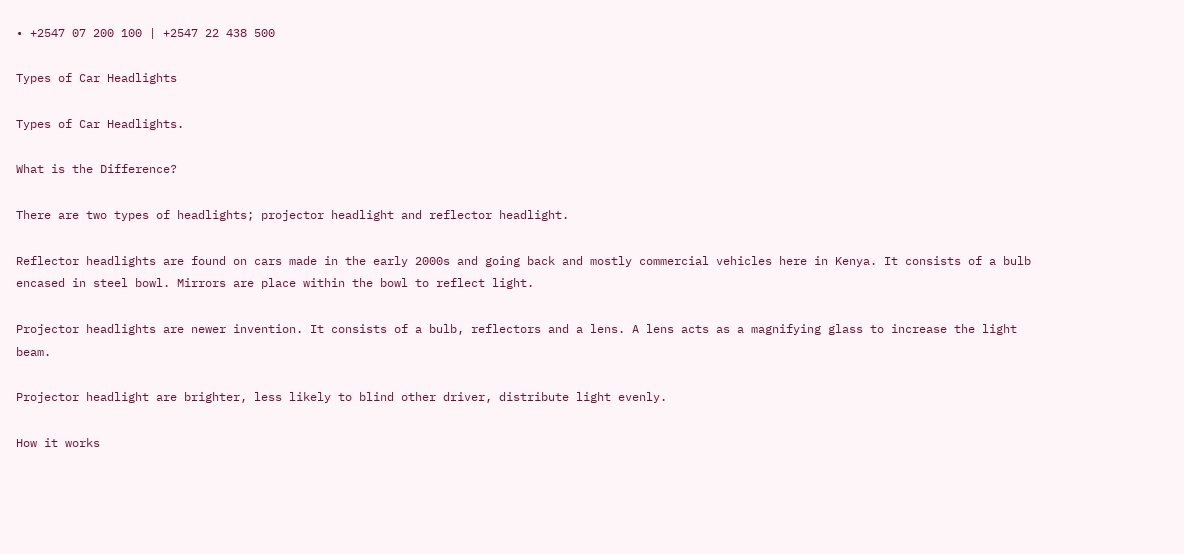• +2547 07 200 100 | +2547 22 438 500

Types of Car Headlights

Types of Car Headlights.

What is the Difference?

There are two types of headlights; projector headlight and reflector headlight.

Reflector headlights are found on cars made in the early 2000s and going back and mostly commercial vehicles here in Kenya. It consists of a bulb encased in steel bowl. Mirrors are place within the bowl to reflect light.

Projector headlights are newer invention. It consists of a bulb, reflectors and a lens. A lens acts as a magnifying glass to increase the light beam.

Projector headlight are brighter, less likely to blind other driver, distribute light evenly.

How it works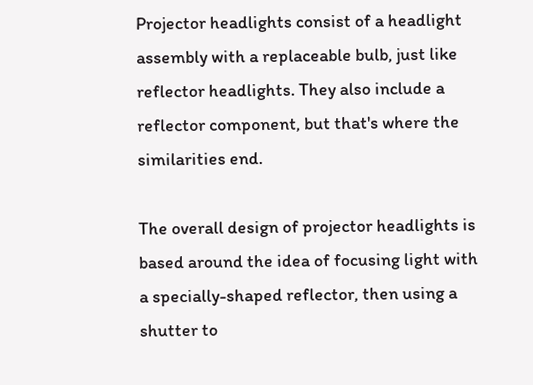Projector headlights consist of a headlight assembly with a replaceable bulb, just like reflector headlights. They also include a reflector component, but that's where the similarities end.

The overall design of projector headlights is based around the idea of focusing light with a specially-shaped reflector, then using a shutter to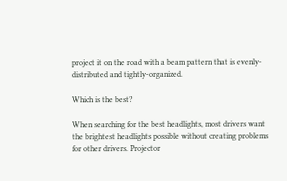project it on the road with a beam pattern that is evenly-distributed and tightly-organized.

Which is the best?

When searching for the best headlights, most drivers want the brightest headlights possible without creating problems for other drivers. Projector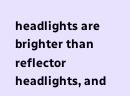headlights are brighter than reflector headlights, and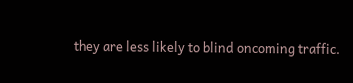they are less likely to blind oncoming traffic.